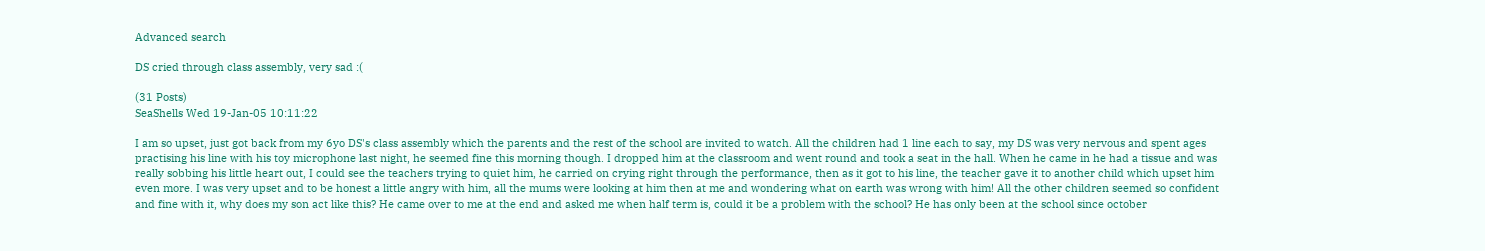Advanced search

DS cried through class assembly, very sad :(

(31 Posts)
SeaShells Wed 19-Jan-05 10:11:22

I am so upset, just got back from my 6yo DS's class assembly which the parents and the rest of the school are invited to watch. All the children had 1 line each to say, my DS was very nervous and spent ages practising his line with his toy microphone last night, he seemed fine this morning though. I dropped him at the classroom and went round and took a seat in the hall. When he came in he had a tissue and was really sobbing his little heart out, I could see the teachers trying to quiet him, he carried on crying right through the performance, then as it got to his line, the teacher gave it to another child which upset him even more. I was very upset and to be honest a little angry with him, all the mums were looking at him then at me and wondering what on earth was wrong with him! All the other children seemed so confident and fine with it, why does my son act like this? He came over to me at the end and asked me when half term is, could it be a problem with the school? He has only been at the school since october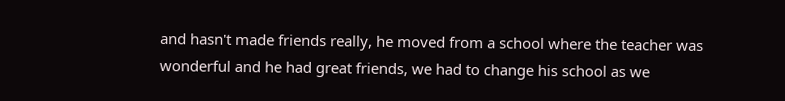and hasn't made friends really, he moved from a school where the teacher was wonderful and he had great friends, we had to change his school as we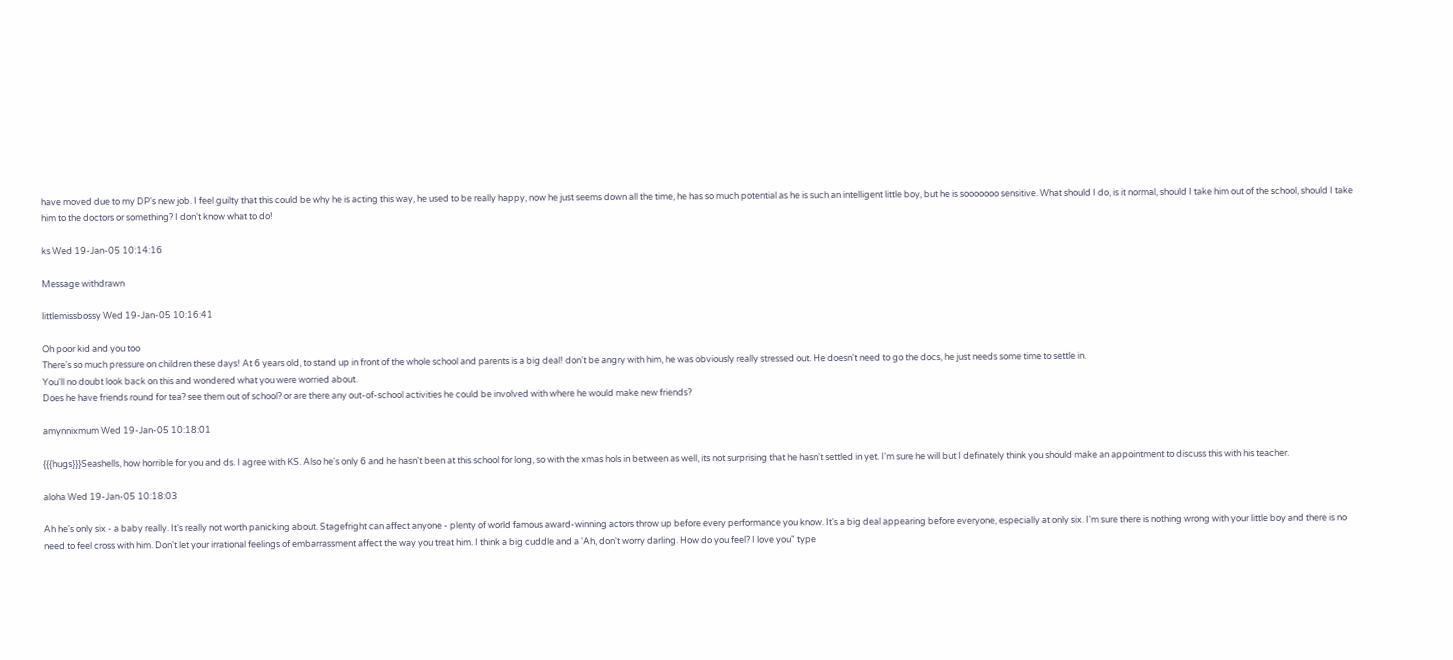have moved due to my DP's new job. I feel guilty that this could be why he is acting this way, he used to be really happy, now he just seems down all the time, he has so much potential as he is such an intelligent little boy, but he is sooooooo sensitive. What should I do, is it normal, should I take him out of the school, should I take him to the doctors or something? I don't know what to do!

ks Wed 19-Jan-05 10:14:16

Message withdrawn

littlemissbossy Wed 19-Jan-05 10:16:41

Oh poor kid and you too
There's so much pressure on children these days! At 6 years old, to stand up in front of the whole school and parents is a big deal! don't be angry with him, he was obviously really stressed out. He doesn't need to go the docs, he just needs some time to settle in.
You'll no doubt look back on this and wondered what you were worried about.
Does he have friends round for tea? see them out of school? or are there any out-of-school activities he could be involved with where he would make new friends?

amynnixmum Wed 19-Jan-05 10:18:01

{{{hugs}}}Seashells, how horrible for you and ds. I agree with KS. Also he's only 6 and he hasn't been at this school for long, so with the xmas hols in between as well, its not surprising that he hasn't settled in yet. I'm sure he will but I definately think you should make an appointment to discuss this with his teacher.

aloha Wed 19-Jan-05 10:18:03

Ah he's only six - a baby really. It's really not worth panicking about. Stagefright can affect anyone - plenty of world famous award-winning actors throw up before every performance you know. It's a big deal appearing before everyone, especially at only six. I'm sure there is nothing wrong with your little boy and there is no need to feel cross with him. Don't let your irrational feelings of embarrassment affect the way you treat him. I think a big cuddle and a 'Ah, don't worry darling. How do you feel? I love you" type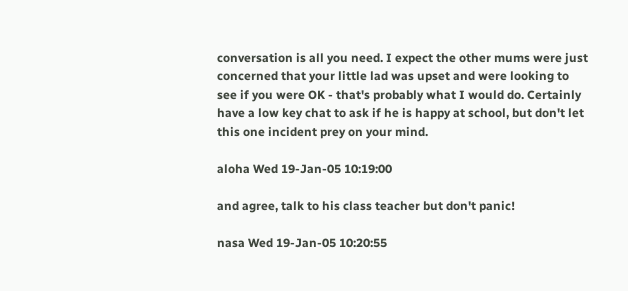conversation is all you need. I expect the other mums were just concerned that your little lad was upset and were looking to see if you were OK - that's probably what I would do. Certainly have a low key chat to ask if he is happy at school, but don't let this one incident prey on your mind.

aloha Wed 19-Jan-05 10:19:00

and agree, talk to his class teacher but don't panic!

nasa Wed 19-Jan-05 10:20:55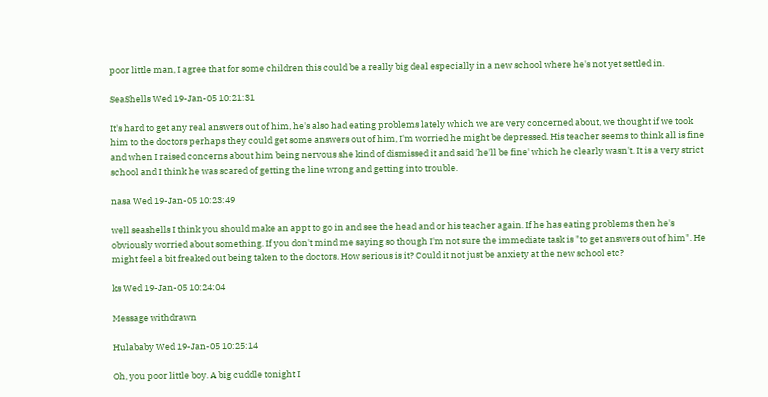poor little man, I agree that for some children this could be a really big deal especially in a new school where he's not yet settled in.

SeaShells Wed 19-Jan-05 10:21:31

It's hard to get any real answers out of him, he's also had eating problems lately which we are very concerned about, we thought if we took him to the doctors perhaps they could get some answers out of him, I'm worried he might be depressed. His teacher seems to think all is fine and when I raised concerns about him being nervous she kind of dismissed it and said 'he'll be fine' which he clearly wasn't. It is a very strict school and I think he was scared of getting the line wrong and getting into trouble.

nasa Wed 19-Jan-05 10:23:49

well seashells I think you should make an appt to go in and see the head and or his teacher again. If he has eating problems then he's obviously worried about something. If you don't mind me saying so though I'm not sure the immediate task is "to get answers out of him". He might feel a bit freaked out being taken to the doctors. How serious is it? Could it not just be anxiety at the new school etc?

ks Wed 19-Jan-05 10:24:04

Message withdrawn

Hulababy Wed 19-Jan-05 10:25:14

Oh, you poor little boy. A big cuddle tonight I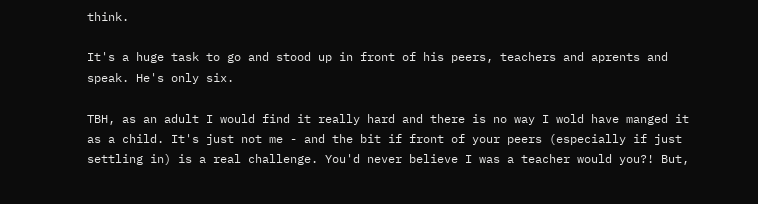think.

It's a huge task to go and stood up in front of his peers, teachers and aprents and speak. He's only six.

TBH, as an adult I would find it really hard and there is no way I wold have manged it as a child. It's just not me - and the bit if front of your peers (especially if just settling in) is a real challenge. You'd never believe I was a teacher would you?! But,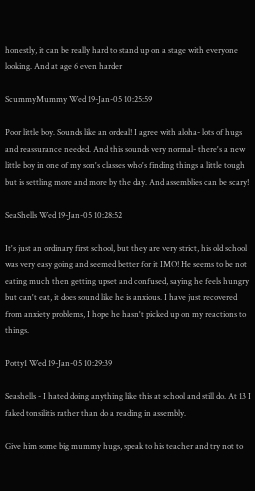honestly, it can be really hard to stand up on a stage with everyone looking. And at age 6 even harder

ScummyMummy Wed 19-Jan-05 10:25:59

Poor little boy. Sounds like an ordeal! I agree with aloha- lots of hugs and reassurance needed. And this sounds very normal- there's a new little boy in one of my son's classes who's finding things a little tough but is settling more and more by the day. And assemblies can be scary!

SeaShells Wed 19-Jan-05 10:28:52

It's just an ordinary first school, but they are very strict, his old school was very easy going and seemed better for it IMO! He seems to be not eating much then getting upset and confused, saying he feels hungry but can't eat, it does sound like he is anxious. I have just recovered from anxiety problems, I hope he hasn't picked up on my reactions to things.

Potty1 Wed 19-Jan-05 10:29:39

Seashells - I hated doing anything like this at school and still do. At 13 I faked tonsilitis rather than do a reading in assembly.

Give him some big mummy hugs, speak to his teacher and try not to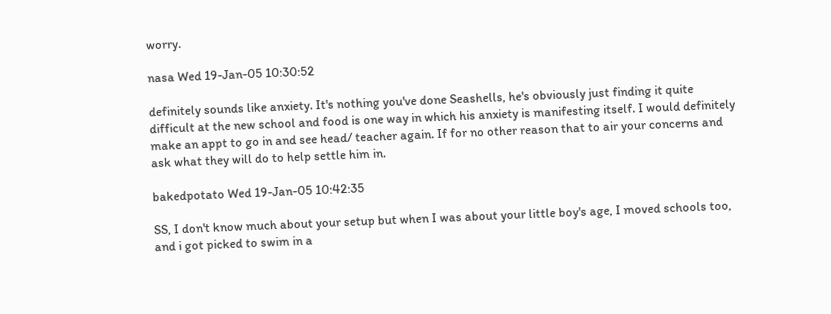worry.

nasa Wed 19-Jan-05 10:30:52

definitely sounds like anxiety. It's nothing you've done Seashells, he's obviously just finding it quite difficult at the new school and food is one way in which his anxiety is manifesting itself. I would definitely make an appt to go in and see head/ teacher again. If for no other reason that to air your concerns and ask what they will do to help settle him in.

bakedpotato Wed 19-Jan-05 10:42:35

SS, I don't know much about your setup but when I was about your little boy's age, I moved schools too, and i got picked to swim in a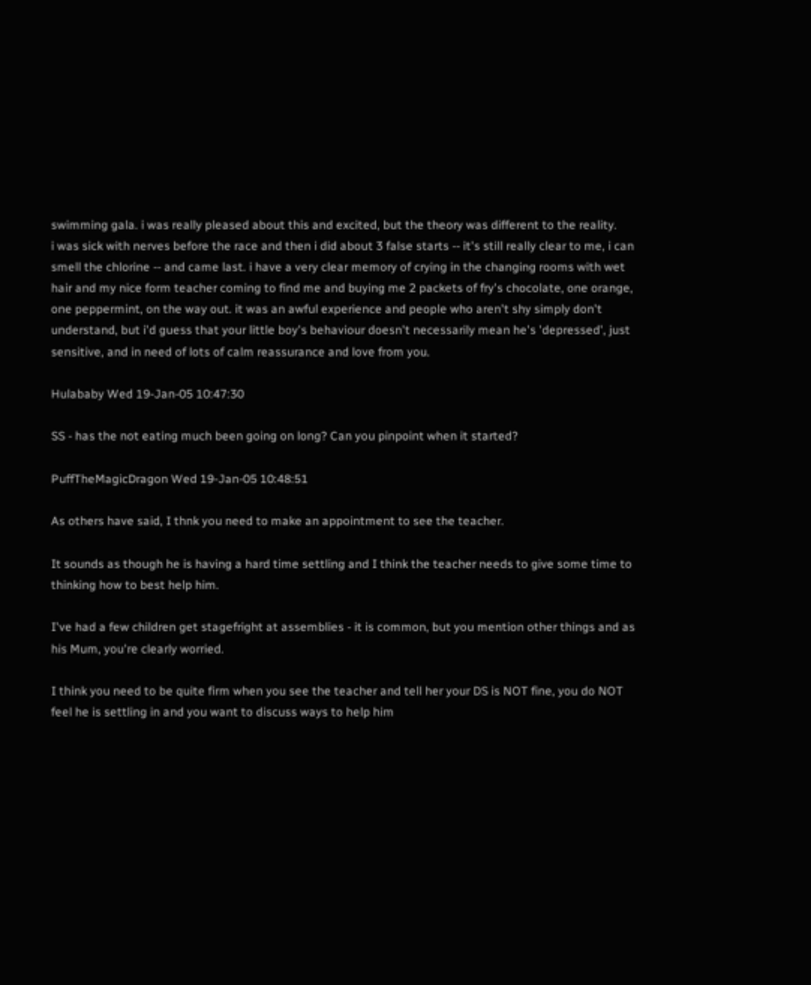swimming gala. i was really pleased about this and excited, but the theory was different to the reality.
i was sick with nerves before the race and then i did about 3 false starts -- it's still really clear to me, i can smell the chlorine -- and came last. i have a very clear memory of crying in the changing rooms with wet hair and my nice form teacher coming to find me and buying me 2 packets of fry's chocolate, one orange, one peppermint, on the way out. it was an awful experience and people who aren't shy simply don't understand, but i'd guess that your little boy's behaviour doesn't necessarily mean he's 'depressed', just sensitive, and in need of lots of calm reassurance and love from you.

Hulababy Wed 19-Jan-05 10:47:30

SS - has the not eating much been going on long? Can you pinpoint when it started?

PuffTheMagicDragon Wed 19-Jan-05 10:48:51

As others have said, I thnk you need to make an appointment to see the teacher.

It sounds as though he is having a hard time settling and I think the teacher needs to give some time to thinking how to best help him.

I've had a few children get stagefright at assemblies - it is common, but you mention other things and as his Mum, you're clearly worried.

I think you need to be quite firm when you see the teacher and tell her your DS is NOT fine, you do NOT feel he is settling in and you want to discuss ways to help him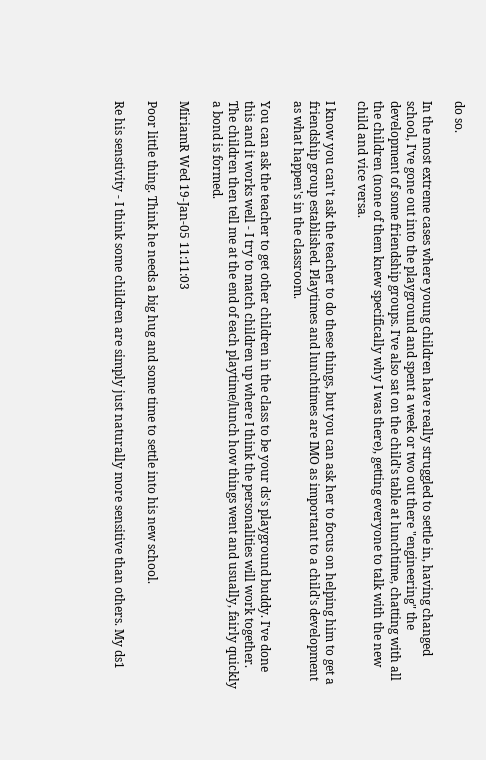do so.

In the most extreme cases where young children have really struggled to settle in, having changed school, I've gone out into the playground and spent a week or two out there "engineering" the development of some friendship groups. I've also sat on the child's table at lunchtime, chatting with all the children (none of them knew specifically why I was there), getting everyone to talk with the new child and vice versa.

I know you can't ask the teacher to do these things, but you can ask her to focus on helping him to get a friendship group established. Playtimes and lunchtimes are IMO as important to a child's development as what happen's in the classroom.

You can ask the teacher to get other children in the class to be your ds's playground buddy. I've done this and it works well - I try to match children up where I think the personalities will work together. The children then tell me at the end of each playtime/lunch how things went and usually, fairly quickly a bond is formed.

MiriamR Wed 19-Jan-05 11:11:03

Poor little thing. Think he needs a big hug and some time to settle into his new school.

Re his senstivity - I think some children are simply just naturally more sensitive than others. My ds1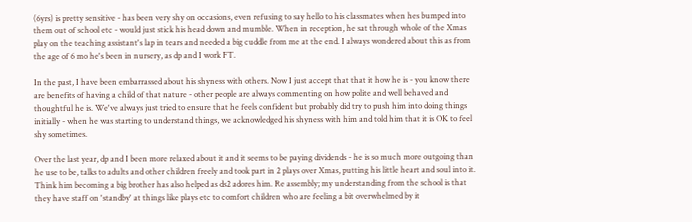(6yrs) is pretty sensitive - has been very shy on occasions, even refusing to say hello to his classmates when hes bumped into them out of school etc - would just stick his head down and mumble. When in reception, he sat through whole of the Xmas play on the teaching assistant's lap in tears and needed a big cuddle from me at the end. I always wondered about this as from the age of 6 mo he's been in nursery, as dp and I work FT.

In the past, I have been embarrassed about his shyness with others. Now I just accept that that it how he is - you know there are benefits of having a child of that nature - other people are always commenting on how polite and well behaved and thoughtful he is. We've always just tried to ensure that he feels confident but probably did try to push him into doing things initially - when he was starting to understand things, we acknowledged his shyness with him and told him that it is OK to feel shy sometimes.

Over the last year, dp and I been more relaxed about it and it seems to be paying dividends - he is so much more outgoing than he use to be, talks to adults and other children freely and took part in 2 plays over Xmas, putting his little heart and soul into it. Think him becoming a big brother has also helped as ds2 adores him. Re assembly; my understanding from the school is that they have staff on 'standby' at things like plays etc to comfort children who are feeling a bit overwhelmed by it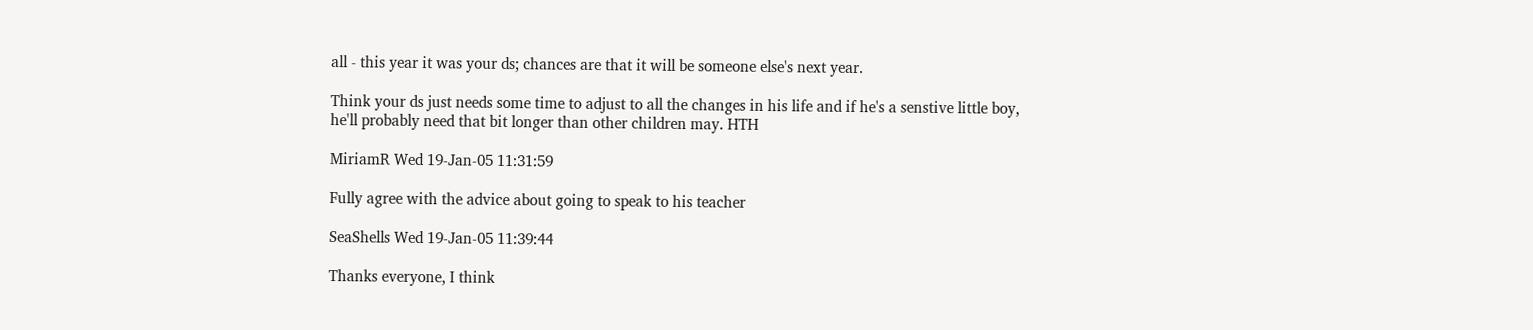all - this year it was your ds; chances are that it will be someone else's next year.

Think your ds just needs some time to adjust to all the changes in his life and if he's a senstive little boy, he'll probably need that bit longer than other children may. HTH

MiriamR Wed 19-Jan-05 11:31:59

Fully agree with the advice about going to speak to his teacher

SeaShells Wed 19-Jan-05 11:39:44

Thanks everyone, I think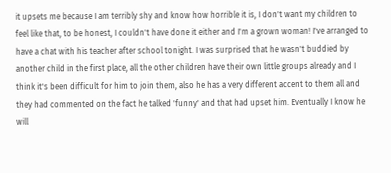it upsets me because I am terribly shy and know how horrible it is, I don't want my children to feel like that, to be honest, I couldn't have done it either and I'm a grown woman! I've arranged to have a chat with his teacher after school tonight. I was surprised that he wasn't buddied by another child in the first place, all the other children have their own little groups already and I think it's been difficult for him to join them, also he has a very different accent to them all and they had commented on the fact he talked 'funny' and that had upset him. Eventually I know he will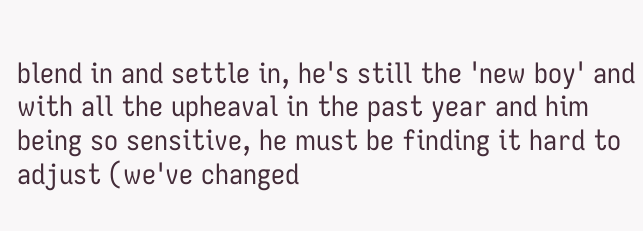blend in and settle in, he's still the 'new boy' and with all the upheaval in the past year and him being so sensitive, he must be finding it hard to adjust (we've changed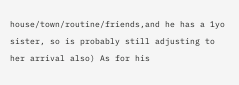house/town/routine/friends,and he has a 1yo sister, so is probably still adjusting to her arrival also) As for his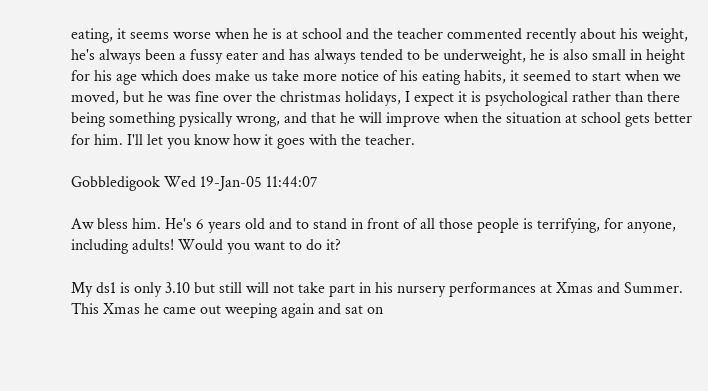eating, it seems worse when he is at school and the teacher commented recently about his weight, he's always been a fussy eater and has always tended to be underweight, he is also small in height for his age which does make us take more notice of his eating habits, it seemed to start when we moved, but he was fine over the christmas holidays, I expect it is psychological rather than there being something pysically wrong, and that he will improve when the situation at school gets better for him. I'll let you know how it goes with the teacher.

Gobbledigook Wed 19-Jan-05 11:44:07

Aw bless him. He's 6 years old and to stand in front of all those people is terrifying, for anyone, including adults! Would you want to do it?

My ds1 is only 3.10 but still will not take part in his nursery performances at Xmas and Summer. This Xmas he came out weeping again and sat on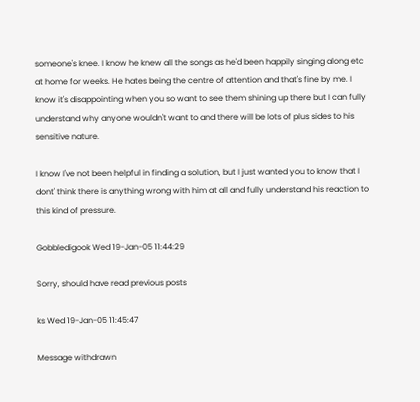someone's knee. I know he knew all the songs as he'd been happily singing along etc at home for weeks. He hates being the centre of attention and that's fine by me. I know it's disappointing when you so want to see them shining up there but I can fully understand why anyone wouldn't want to and there will be lots of plus sides to his sensitive nature.

I know I've not been helpful in finding a solution, but I just wanted you to know that I dont' think there is anything wrong with him at all and fully understand his reaction to this kind of pressure.

Gobbledigook Wed 19-Jan-05 11:44:29

Sorry, should have read previous posts

ks Wed 19-Jan-05 11:45:47

Message withdrawn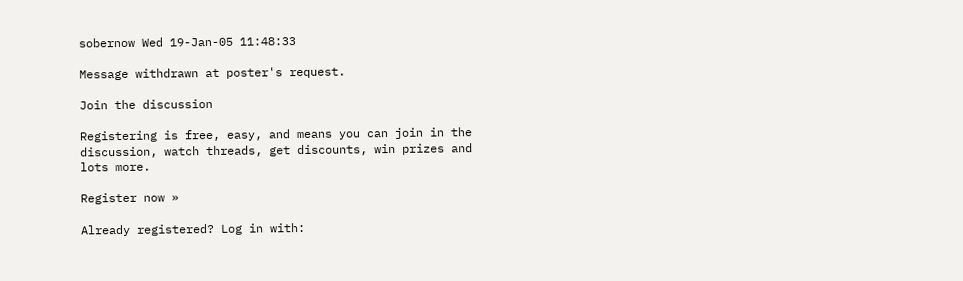sobernow Wed 19-Jan-05 11:48:33

Message withdrawn at poster's request.

Join the discussion

Registering is free, easy, and means you can join in the discussion, watch threads, get discounts, win prizes and lots more.

Register now »

Already registered? Log in with: